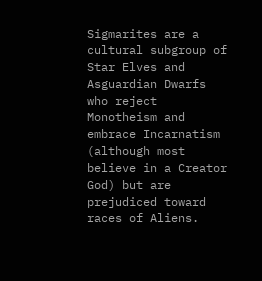Sigmarites are a cultural subgroup of Star Elves and Asguardian Dwarfs who reject Monotheism and embrace Incarnatism (although most believe in a Creator God) but are prejudiced toward races of Aliens.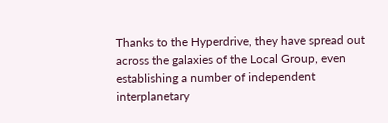Thanks to the Hyperdrive, they have spread out across the galaxies of the Local Group, even establishing a number of independent interplanetary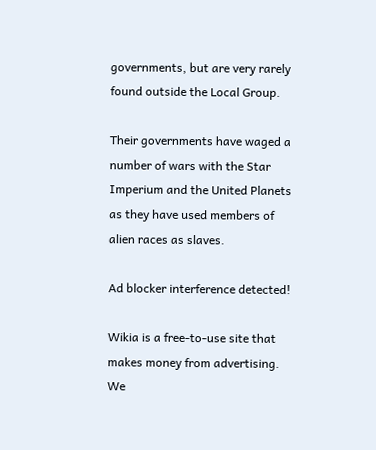governments, but are very rarely found outside the Local Group.

Their governments have waged a number of wars with the Star Imperium and the United Planets as they have used members of alien races as slaves.

Ad blocker interference detected!

Wikia is a free-to-use site that makes money from advertising. We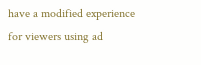have a modified experience for viewers using ad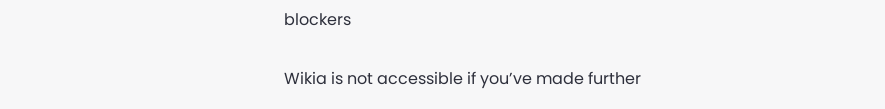blockers

Wikia is not accessible if you’ve made further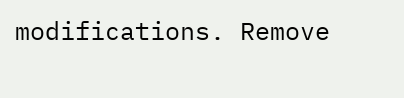modifications. Remove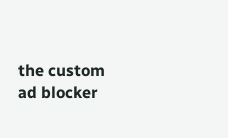the custom ad blocker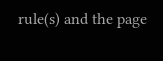rule(s) and the page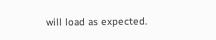will load as expected.